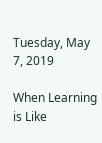Tuesday, May 7, 2019

When Learning is Like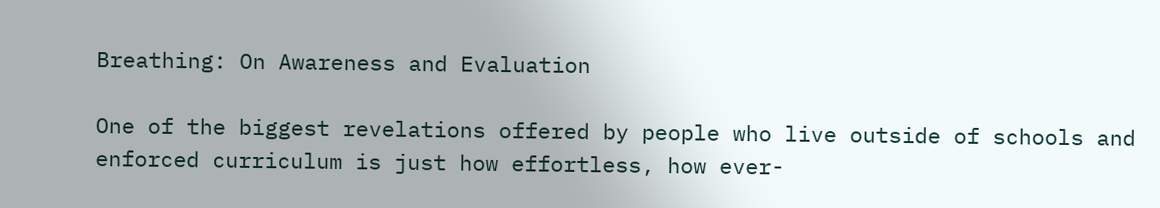Breathing: On Awareness and Evaluation

One of the biggest revelations offered by people who live outside of schools and enforced curriculum is just how effortless, how ever-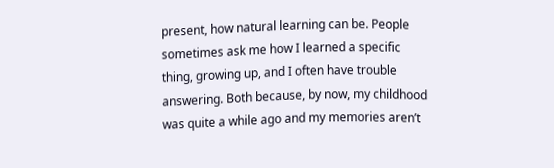present, how natural learning can be. People sometimes ask me how I learned a specific thing, growing up, and I often have trouble answering. Both because, by now, my childhood was quite a while ago and my memories aren’t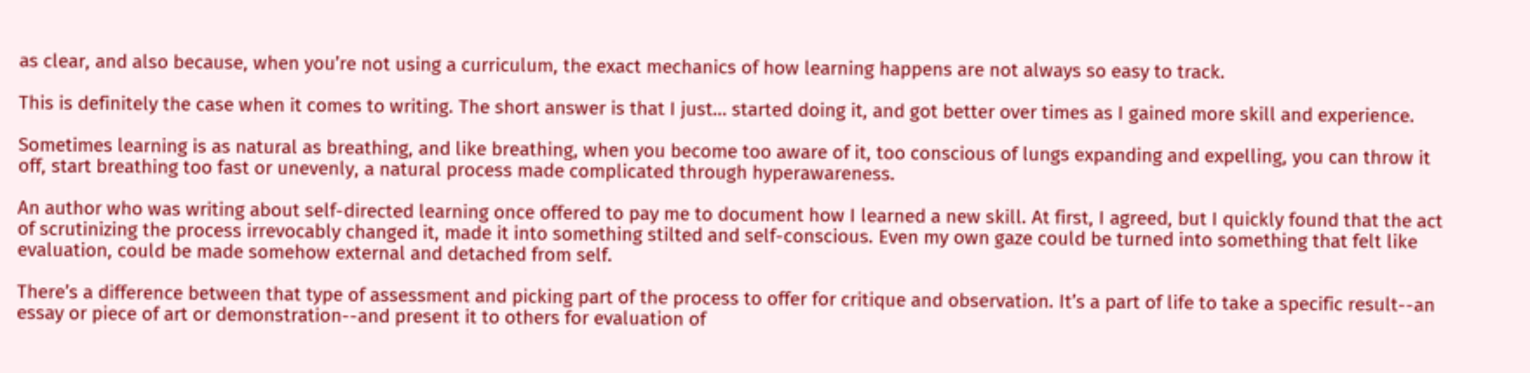as clear, and also because, when you’re not using a curriculum, the exact mechanics of how learning happens are not always so easy to track.

This is definitely the case when it comes to writing. The short answer is that I just… started doing it, and got better over times as I gained more skill and experience.

Sometimes learning is as natural as breathing, and like breathing, when you become too aware of it, too conscious of lungs expanding and expelling, you can throw it off, start breathing too fast or unevenly, a natural process made complicated through hyperawareness.

An author who was writing about self-directed learning once offered to pay me to document how I learned a new skill. At first, I agreed, but I quickly found that the act of scrutinizing the process irrevocably changed it, made it into something stilted and self-conscious. Even my own gaze could be turned into something that felt like evaluation, could be made somehow external and detached from self.

There’s a difference between that type of assessment and picking part of the process to offer for critique and observation. It’s a part of life to take a specific result--an essay or piece of art or demonstration--and present it to others for evaluation of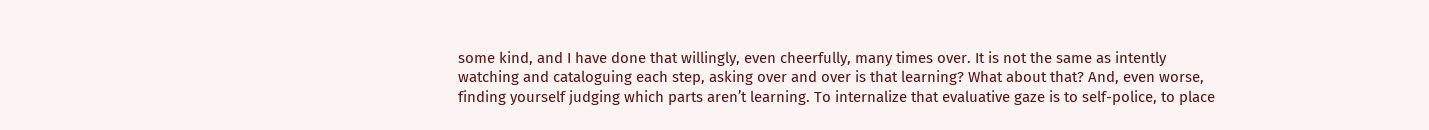some kind, and I have done that willingly, even cheerfully, many times over. It is not the same as intently watching and cataloguing each step, asking over and over is that learning? What about that? And, even worse, finding yourself judging which parts aren’t learning. To internalize that evaluative gaze is to self-police, to place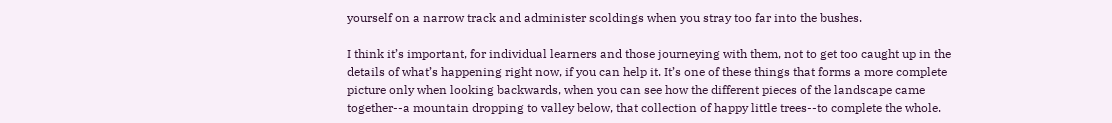yourself on a narrow track and administer scoldings when you stray too far into the bushes.

I think it’s important, for individual learners and those journeying with them, not to get too caught up in the details of what’s happening right now, if you can help it. It’s one of these things that forms a more complete picture only when looking backwards, when you can see how the different pieces of the landscape came together--a mountain dropping to valley below, that collection of happy little trees--to complete the whole.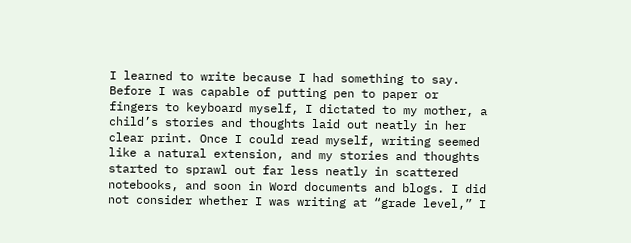I learned to write because I had something to say. Before I was capable of putting pen to paper or fingers to keyboard myself, I dictated to my mother, a child’s stories and thoughts laid out neatly in her clear print. Once I could read myself, writing seemed like a natural extension, and my stories and thoughts started to sprawl out far less neatly in scattered notebooks, and soon in Word documents and blogs. I did not consider whether I was writing at “grade level,” I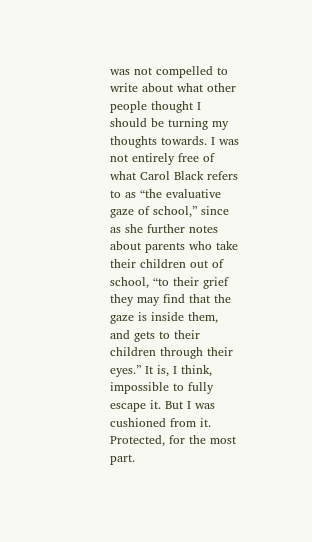was not compelled to write about what other people thought I should be turning my thoughts towards. I was not entirely free of what Carol Black refers to as “the evaluative gaze of school,” since as she further notes about parents who take their children out of school, “to their grief they may find that the gaze is inside them, and gets to their children through their eyes.” It is, I think, impossible to fully escape it. But I was cushioned from it. Protected, for the most part.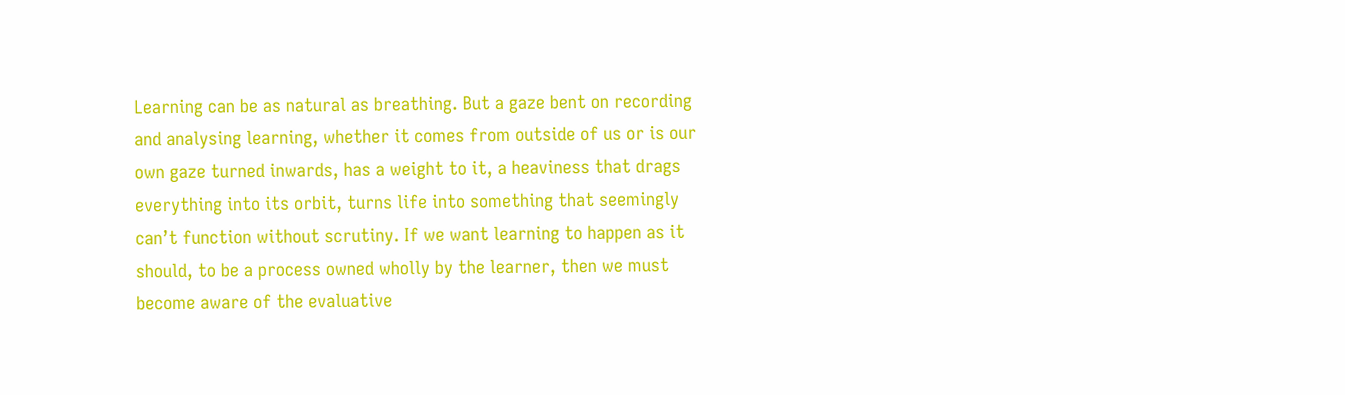Learning can be as natural as breathing. But a gaze bent on recording and analysing learning, whether it comes from outside of us or is our own gaze turned inwards, has a weight to it, a heaviness that drags everything into its orbit, turns life into something that seemingly can’t function without scrutiny. If we want learning to happen as it should, to be a process owned wholly by the learner, then we must become aware of the evaluative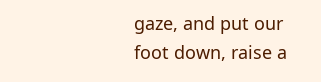gaze, and put our foot down, raise a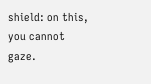shield: on this, you cannot gaze.